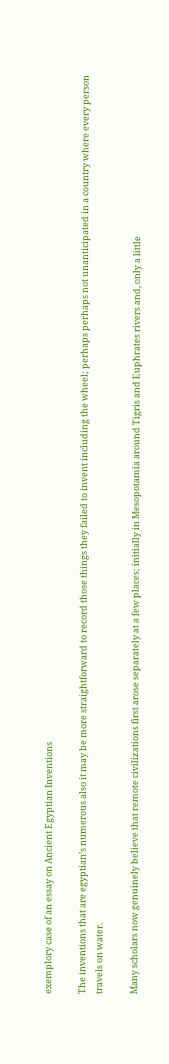exemplory case of an essay on Ancient Egyptian Inventions

The inventions that are egyptian’s numerous also it may be more straightforward to record those things they failed to invent including the wheel; perhaps perhaps not unanticipated in a country where every person travels on water.

Many scholars now genuinely believe that remote civilizations first arose separately at a few places; initially in Mesopotamia around Tigris and Euphrates rivers and, only a little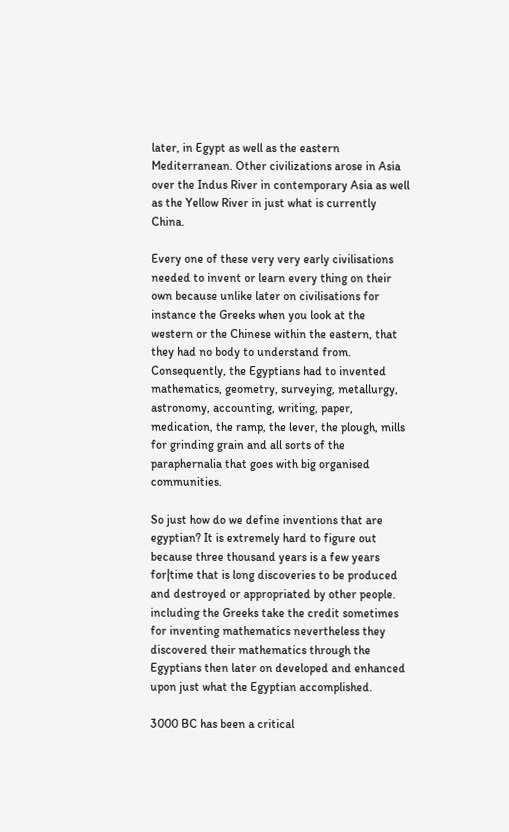later, in Egypt as well as the eastern Mediterranean. Other civilizations arose in Asia over the Indus River in contemporary Asia as well as the Yellow River in just what is currently China.

Every one of these very very early civilisations needed to invent or learn every thing on their own because unlike later on civilisations for instance the Greeks when you look at the western or the Chinese within the eastern, that they had no body to understand from. Consequently, the Egyptians had to invented mathematics, geometry, surveying, metallurgy, astronomy, accounting, writing, paper, medication, the ramp, the lever, the plough, mills for grinding grain and all sorts of the paraphernalia that goes with big organised communities.

So just how do we define inventions that are egyptian? It is extremely hard to figure out because three thousand years is a few years for|time that is long discoveries to be produced and destroyed or appropriated by other people. including the Greeks take the credit sometimes for inventing mathematics nevertheless they discovered their mathematics through the Egyptians then later on developed and enhanced upon just what the Egyptian accomplished.

3000 BC has been a critical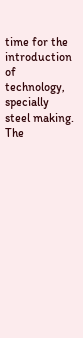time for the introduction of technology, specially steel making. The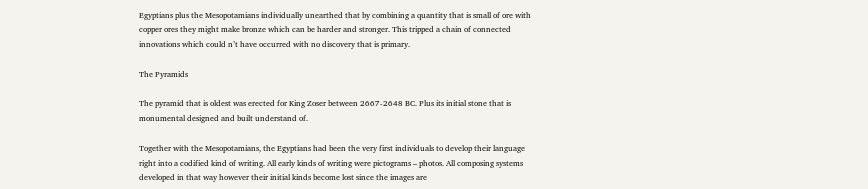Egyptians plus the Mesopotamians individually unearthed that by combining a quantity that is small of ore with copper ores they might make bronze which can be harder and stronger. This tripped a chain of connected innovations which could n’t have occurred with no discovery that is primary.

The Pyramids

The pyramid that is oldest was erected for King Zoser between 2667-2648 BC. Plus its initial stone that is monumental designed and built understand of.

Together with the Mesopotamians, the Egyptians had been the very first individuals to develop their language right into a codified kind of writing. All early kinds of writing were pictograms – photos. All composing systems developed in that way however their initial kinds become lost since the images are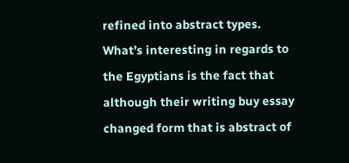refined into abstract types. What’s interesting in regards to the Egyptians is the fact that although their writing buy essay changed form that is abstract of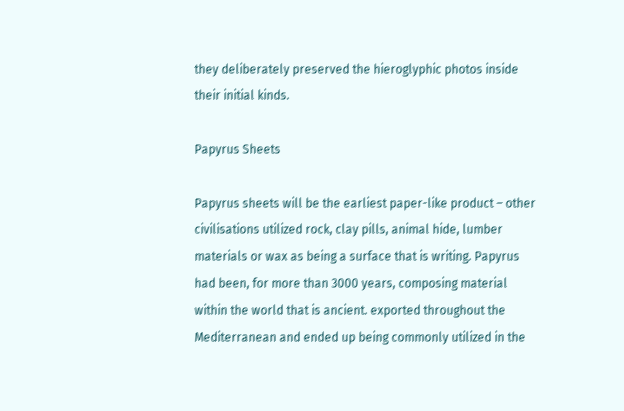they deliberately preserved the hieroglyphic photos inside their initial kinds.

Papyrus Sheets

Papyrus sheets will be the earliest paper-like product – other civilisations utilized rock, clay pills, animal hide, lumber materials or wax as being a surface that is writing. Papyrus had been, for more than 3000 years, composing material within the world that is ancient. exported throughout the Mediterranean and ended up being commonly utilized in the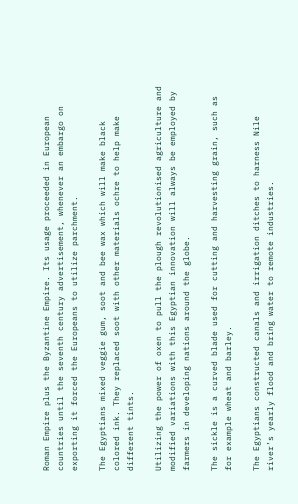Roman Empire plus the Byzantine Empire. Its usage proceeded in European countries until the seventh century advertisement, whenever an embargo on exporting it forced the Europeans to utilize parchment.

The Egyptians mixed veggie gum, soot and bee wax which will make black colored ink. They replaced soot with other materials ochre to help make different tints.

Utilizing the power of oxen to pull the plough revolutionised agriculture and modified variations with this Egyptian innovation will always be employed by farmers in developing nations around the globe.

The sickle is a curved blade used for cutting and harvesting grain, such as for example wheat and barley.

The Egyptians constructed canals and irrigation ditches to harness Nile river’s yearly flood and bring water to remote industries.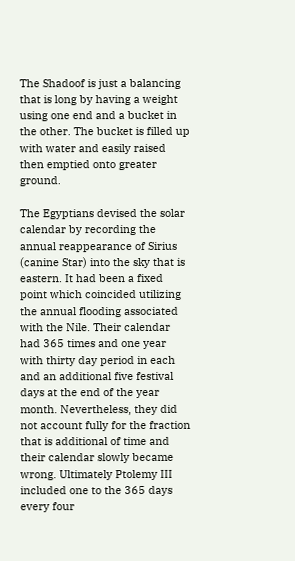The Shadoof is just a balancing that is long by having a weight using one end and a bucket in the other. The bucket is filled up with water and easily raised then emptied onto greater ground.

The Egyptians devised the solar calendar by recording the annual reappearance of Sirius (canine Star) into the sky that is eastern. It had been a fixed point which coincided utilizing the annual flooding associated with the Nile. Their calendar had 365 times and one year with thirty day period in each and an additional five festival days at the end of the year month. Nevertheless, they did not account fully for the fraction that is additional of time and their calendar slowly became wrong. Ultimately Ptolemy III included one to the 365 days every four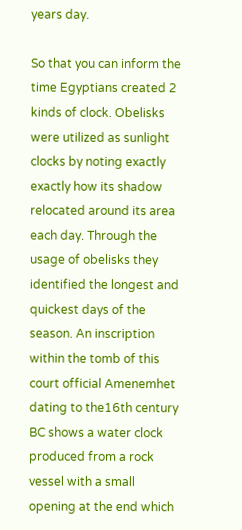years day.

So that you can inform the time Egyptians created 2 kinds of clock. Obelisks were utilized as sunlight clocks by noting exactly exactly how its shadow relocated around its area each day. Through the usage of obelisks they identified the longest and quickest days of the season. An inscription within the tomb of this court official Amenemhet dating to the16th century BC shows a water clock produced from a rock vessel with a small opening at the end which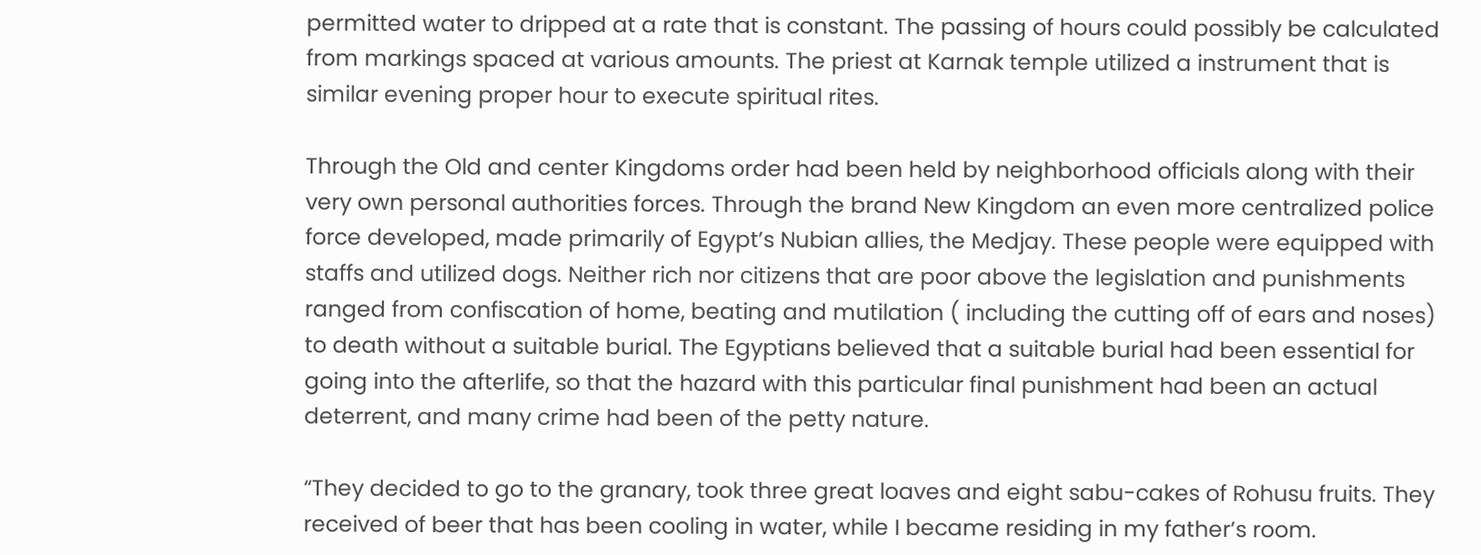permitted water to dripped at a rate that is constant. The passing of hours could possibly be calculated from markings spaced at various amounts. The priest at Karnak temple utilized a instrument that is similar evening proper hour to execute spiritual rites.

Through the Old and center Kingdoms order had been held by neighborhood officials along with their very own personal authorities forces. Through the brand New Kingdom an even more centralized police force developed, made primarily of Egypt’s Nubian allies, the Medjay. These people were equipped with staffs and utilized dogs. Neither rich nor citizens that are poor above the legislation and punishments ranged from confiscation of home, beating and mutilation ( including the cutting off of ears and noses) to death without a suitable burial. The Egyptians believed that a suitable burial had been essential for going into the afterlife, so that the hazard with this particular final punishment had been an actual deterrent, and many crime had been of the petty nature.

“They decided to go to the granary, took three great loaves and eight sabu-cakes of Rohusu fruits. They received of beer that has been cooling in water, while I became residing in my father’s room.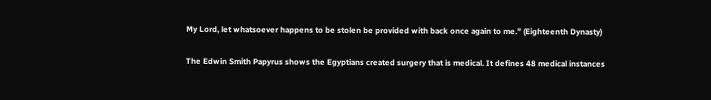My Lord, let whatsoever happens to be stolen be provided with back once again to me.” (Eighteenth Dynasty)

The Edwin Smith Papyrus shows the Egyptians created surgery that is medical. It defines 48 medical instances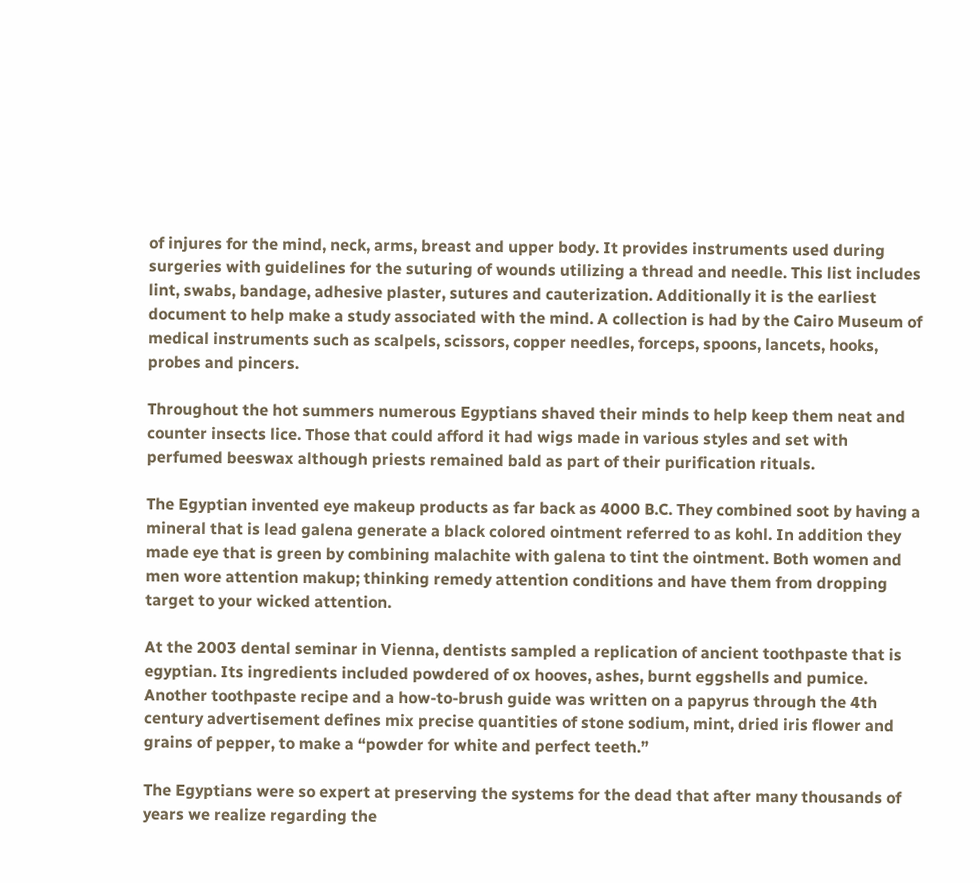of injures for the mind, neck, arms, breast and upper body. It provides instruments used during surgeries with guidelines for the suturing of wounds utilizing a thread and needle. This list includes lint, swabs, bandage, adhesive plaster, sutures and cauterization. Additionally it is the earliest document to help make a study associated with the mind. A collection is had by the Cairo Museum of medical instruments such as scalpels, scissors, copper needles, forceps, spoons, lancets, hooks, probes and pincers.

Throughout the hot summers numerous Egyptians shaved their minds to help keep them neat and counter insects lice. Those that could afford it had wigs made in various styles and set with perfumed beeswax although priests remained bald as part of their purification rituals.

The Egyptian invented eye makeup products as far back as 4000 B.C. They combined soot by having a mineral that is lead galena generate a black colored ointment referred to as kohl. In addition they made eye that is green by combining malachite with galena to tint the ointment. Both women and men wore attention makup; thinking remedy attention conditions and have them from dropping target to your wicked attention.

At the 2003 dental seminar in Vienna, dentists sampled a replication of ancient toothpaste that is egyptian. Its ingredients included powdered of ox hooves, ashes, burnt eggshells and pumice. Another toothpaste recipe and a how-to-brush guide was written on a papyrus through the 4th century advertisement defines mix precise quantities of stone sodium, mint, dried iris flower and grains of pepper, to make a “powder for white and perfect teeth.”

The Egyptians were so expert at preserving the systems for the dead that after many thousands of years we realize regarding the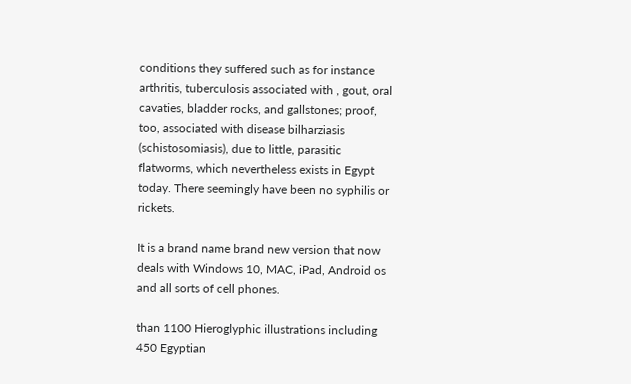conditions they suffered such as for instance arthritis, tuberculosis associated with , gout, oral cavaties, bladder rocks, and gallstones; proof, too, associated with disease bilharziasis (schistosomiasis), due to little, parasitic flatworms, which nevertheless exists in Egypt today. There seemingly have been no syphilis or rickets.

It is a brand name brand new version that now deals with Windows 10, MAC, iPad, Android os and all sorts of cell phones.

than 1100 Hieroglyphic illustrations including 450 Egyptian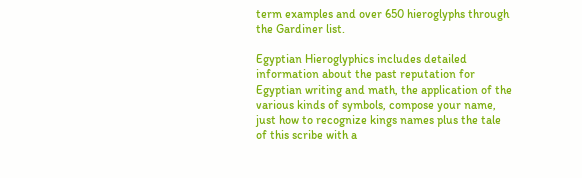term examples and over 650 hieroglyphs through the Gardiner list.

Egyptian Hieroglyphics includes detailed information about the past reputation for Egyptian writing and math, the application of the various kinds of symbols, compose your name, just how to recognize kings names plus the tale of this scribe with a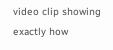video clip showing exactly how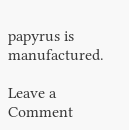papyrus is manufactured.

Leave a Comment